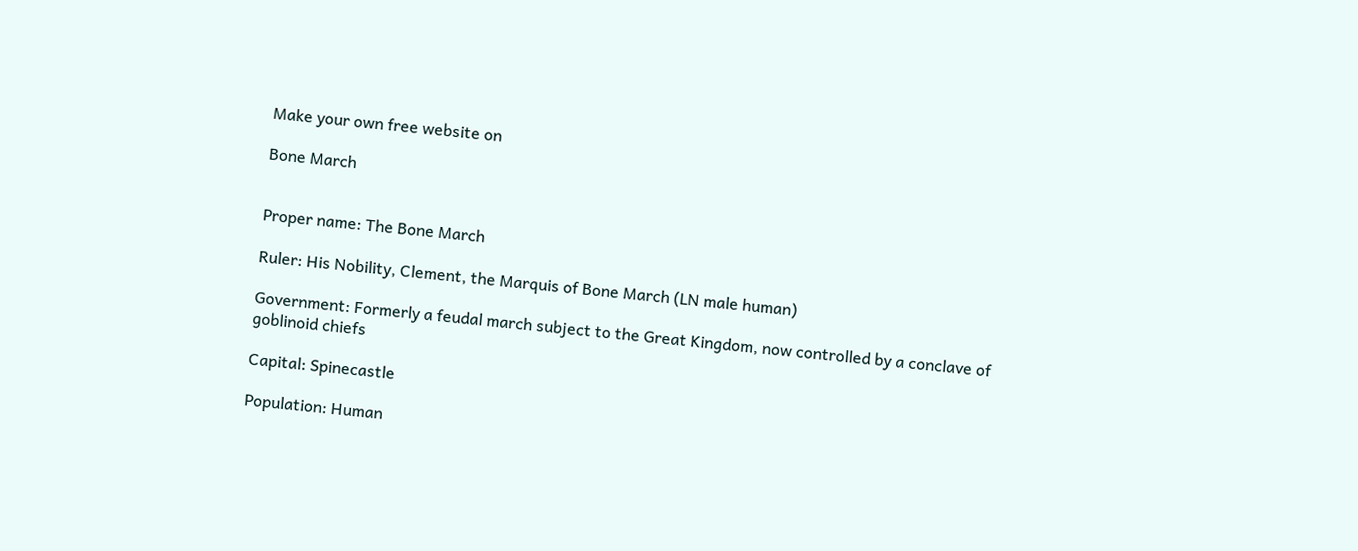Make your own free website on

Bone March


Proper name: The Bone March

Ruler: His Nobility, Clement, the Marquis of Bone March (LN male human)

Government: Formerly a feudal march subject to the Great Kingdom, now controlled by a conclave of goblinoid chiefs

Capital: Spinecastle

Population: Human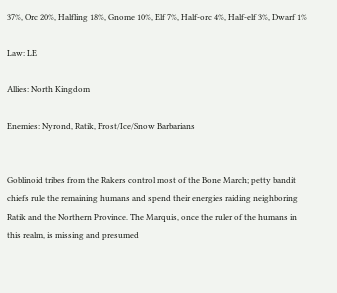37%, Orc 20%, Halfling 18%, Gnome 10%, Elf 7%, Half-orc 4%, Half-elf 3%, Dwarf 1%

Law: LE

Allies: North Kingdom

Enemies: Nyrond, Ratik, Frost/Ice/Snow Barbarians


Goblinoid tribes from the Rakers control most of the Bone March; petty bandit chiefs rule the remaining humans and spend their energies raiding neighboring Ratik and the Northern Province. The Marquis, once the ruler of the humans in this realm, is missing and presumed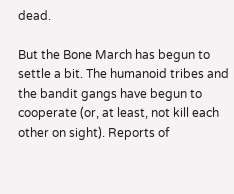dead.

But the Bone March has begun to settle a bit. The humanoid tribes and the bandit gangs have begun to cooperate (or, at least, not kill each other on sight). Reports of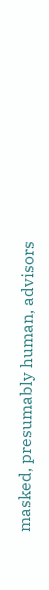masked, presumably human, advisors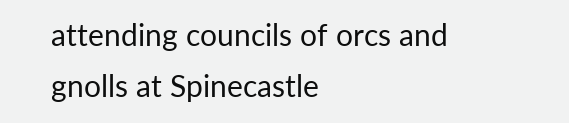attending councils of orcs and gnolls at Spinecastle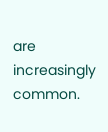are increasingly common.